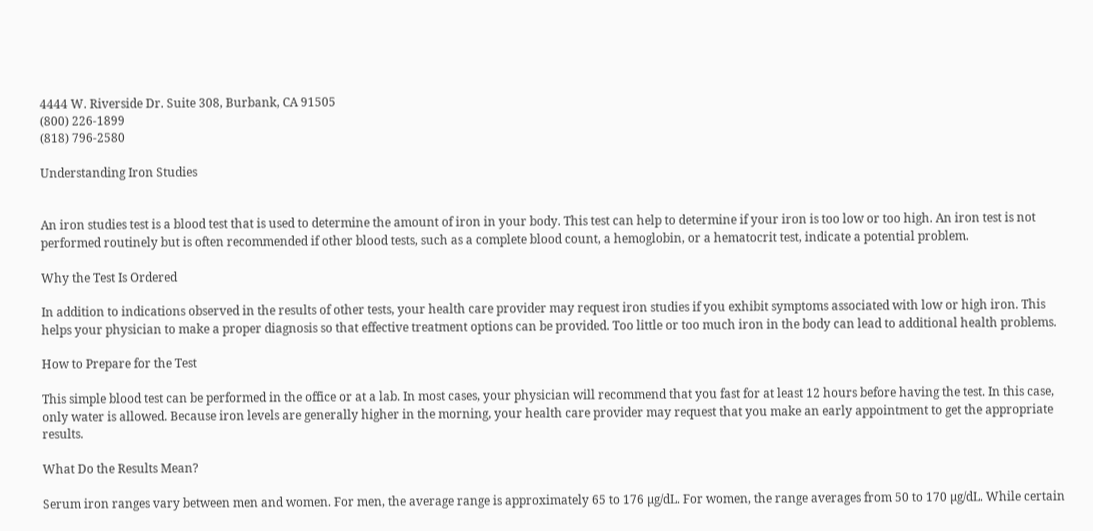4444 W. Riverside Dr. Suite 308, Burbank, CA 91505
(800) 226-1899
(818) 796-2580

Understanding Iron Studies


An iron studies test is a blood test that is used to determine the amount of iron in your body. This test can help to determine if your iron is too low or too high. An iron test is not performed routinely but is often recommended if other blood tests, such as a complete blood count, a hemoglobin, or a hematocrit test, indicate a potential problem.

Why the Test Is Ordered

In addition to indications observed in the results of other tests, your health care provider may request iron studies if you exhibit symptoms associated with low or high iron. This helps your physician to make a proper diagnosis so that effective treatment options can be provided. Too little or too much iron in the body can lead to additional health problems.

How to Prepare for the Test

This simple blood test can be performed in the office or at a lab. In most cases, your physician will recommend that you fast for at least 12 hours before having the test. In this case, only water is allowed. Because iron levels are generally higher in the morning, your health care provider may request that you make an early appointment to get the appropriate results.

What Do the Results Mean?

Serum iron ranges vary between men and women. For men, the average range is approximately 65 to 176 µg/dL. For women, the range averages from 50 to 170 µg/dL. While certain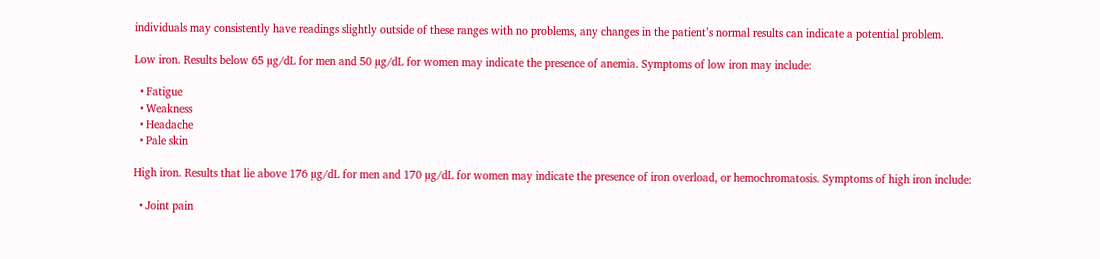individuals may consistently have readings slightly outside of these ranges with no problems, any changes in the patient’s normal results can indicate a potential problem.

Low iron. Results below 65 µg/dL for men and 50 µg/dL for women may indicate the presence of anemia. Symptoms of low iron may include:

  • Fatigue
  • Weakness
  • Headache
  • Pale skin

High iron. Results that lie above 176 µg/dL for men and 170 µg/dL for women may indicate the presence of iron overload, or hemochromatosis. Symptoms of high iron include:

  • Joint pain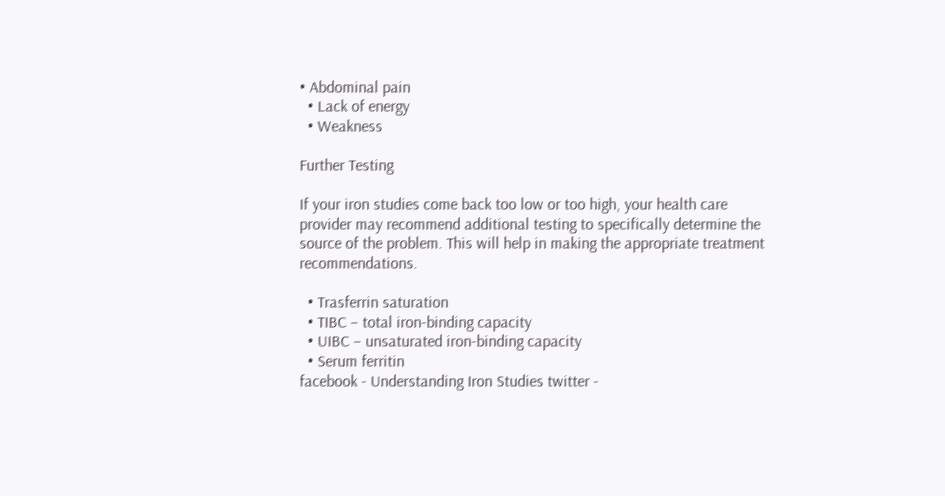• Abdominal pain
  • Lack of energy
  • Weakness

Further Testing

If your iron studies come back too low or too high, your health care provider may recommend additional testing to specifically determine the source of the problem. This will help in making the appropriate treatment recommendations.

  • Trasferrin saturation
  • TIBC – total iron-binding capacity
  • UIBC – unsaturated iron-binding capacity
  • Serum ferritin
facebook - Understanding Iron Studies twitter -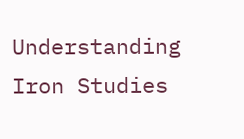Understanding Iron Studies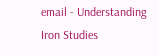email - Understanding Iron Studies